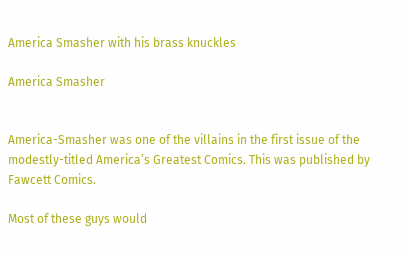America Smasher with his brass knuckles

America Smasher


America-Smasher was one of the villains in the first issue of the modestly-titled America’s Greatest Comics. This was published by Fawcett Comics.

Most of these guys would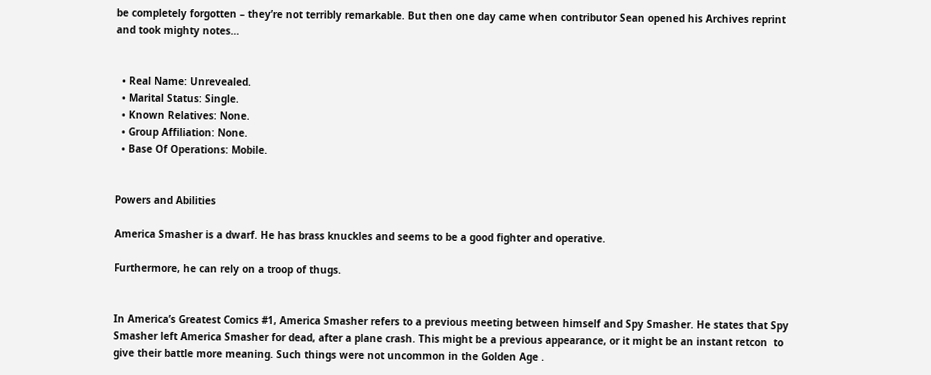be completely forgotten – they’re not terribly remarkable. But then one day came when contributor Sean opened his Archives reprint and took mighty notes…


  • Real Name: Unrevealed.
  • Marital Status: Single.
  • Known Relatives: None.
  • Group Affiliation: None.
  • Base Of Operations: Mobile.


Powers and Abilities

America Smasher is a dwarf. He has brass knuckles and seems to be a good fighter and operative.

Furthermore, he can rely on a troop of thugs.


In America’s Greatest Comics #1, America Smasher refers to a previous meeting between himself and Spy Smasher. He states that Spy Smasher left America Smasher for dead, after a plane crash. This might be a previous appearance, or it might be an instant retcon  to give their battle more meaning. Such things were not uncommon in the Golden Age .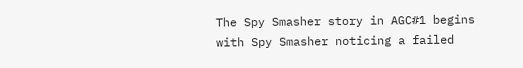The Spy Smasher story in AGC#1 begins with Spy Smasher noticing a failed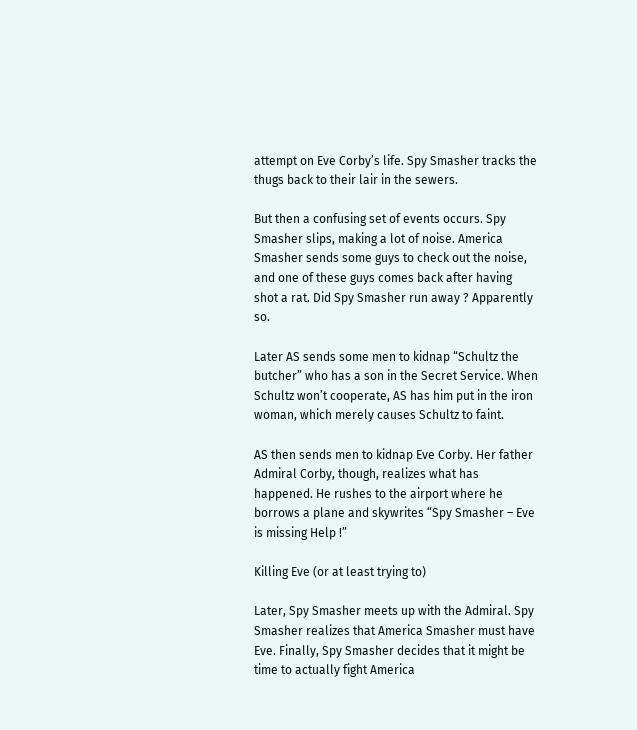attempt on Eve Corby’s life. Spy Smasher tracks the thugs back to their lair in the sewers.

But then a confusing set of events occurs. Spy Smasher slips, making a lot of noise. America Smasher sends some guys to check out the noise, and one of these guys comes back after having shot a rat. Did Spy Smasher run away ? Apparently so.

Later AS sends some men to kidnap “Schultz the butcher” who has a son in the Secret Service. When Schultz won’t cooperate, AS has him put in the iron woman, which merely causes Schultz to faint.

AS then sends men to kidnap Eve Corby. Her father Admiral Corby, though, realizes what has happened. He rushes to the airport where he borrows a plane and skywrites “Spy Smasher – Eve is missing Help !”

Killing Eve (or at least trying to)

Later, Spy Smasher meets up with the Admiral. Spy Smasher realizes that America Smasher must have Eve. Finally, Spy Smasher decides that it might be time to actually fight America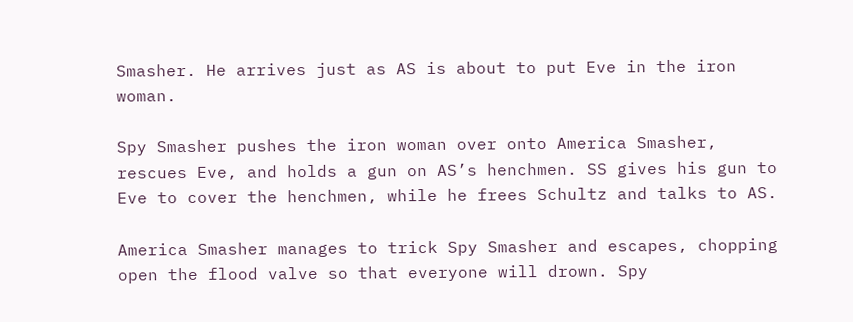Smasher. He arrives just as AS is about to put Eve in the iron woman.

Spy Smasher pushes the iron woman over onto America Smasher, rescues Eve, and holds a gun on AS’s henchmen. SS gives his gun to Eve to cover the henchmen, while he frees Schultz and talks to AS.

America Smasher manages to trick Spy Smasher and escapes, chopping open the flood valve so that everyone will drown. Spy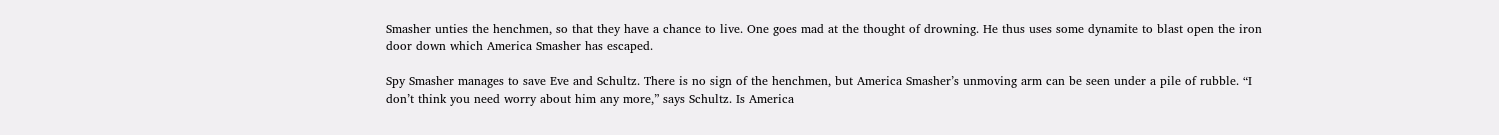Smasher unties the henchmen, so that they have a chance to live. One goes mad at the thought of drowning. He thus uses some dynamite to blast open the iron door down which America Smasher has escaped.

Spy Smasher manages to save Eve and Schultz. There is no sign of the henchmen, but America Smasher’s unmoving arm can be seen under a pile of rubble. “I don’t think you need worry about him any more,” says Schultz. Is America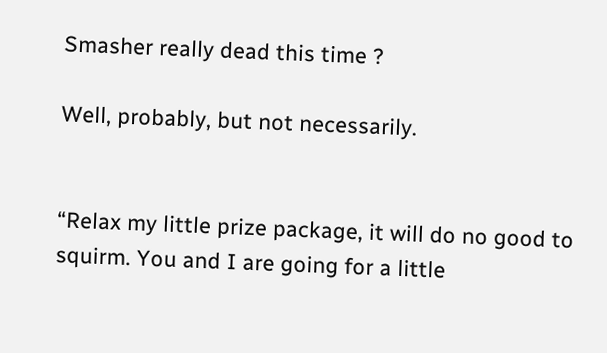Smasher really dead this time ?

Well, probably, but not necessarily.


“Relax my little prize package, it will do no good to squirm. You and I are going for a little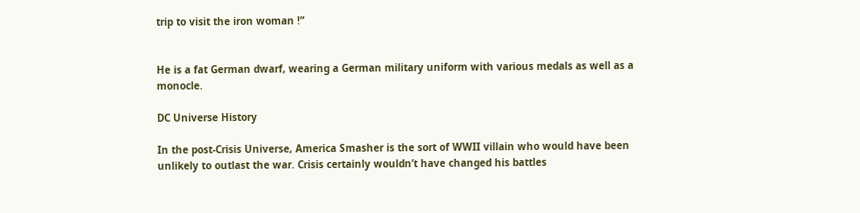trip to visit the iron woman !”


He is a fat German dwarf, wearing a German military uniform with various medals as well as a monocle.

DC Universe History

In the post-Crisis Universe, America Smasher is the sort of WWII villain who would have been unlikely to outlast the war. Crisis certainly wouldn’t have changed his battles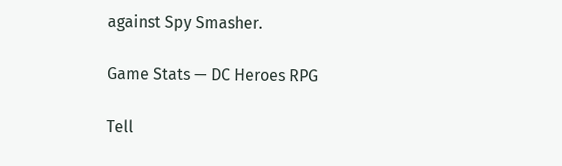against Spy Smasher.

Game Stats — DC Heroes RPG

Tell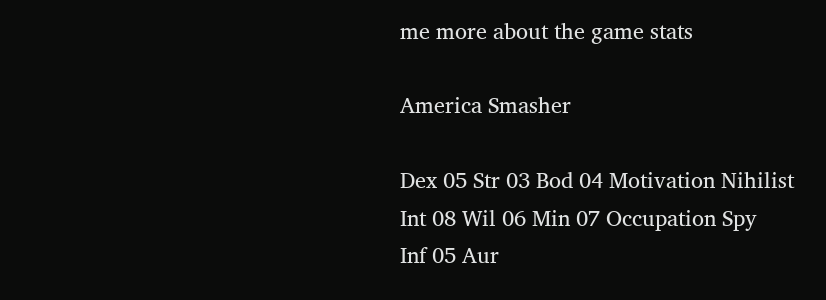me more about the game stats

America Smasher

Dex 05 Str 03 Bod 04 Motivation Nihilist
Int 08 Wil 06 Min 07 Occupation Spy
Inf 05 Aur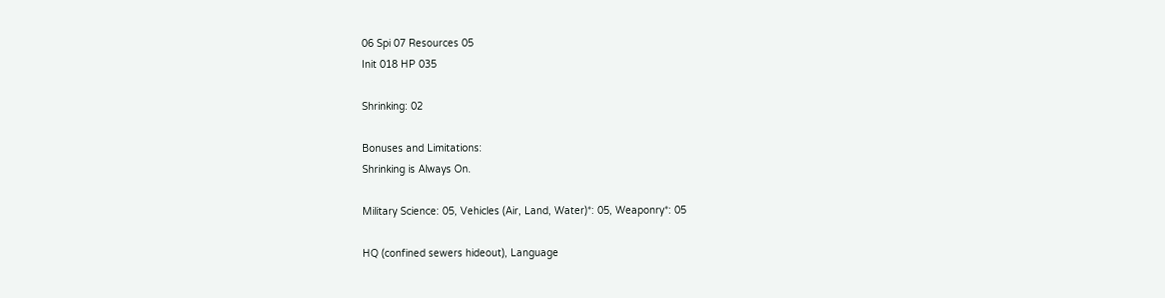06 Spi 07 Resources 05
Init 018 HP 035

Shrinking: 02

Bonuses and Limitations:
Shrinking is Always On.

Military Science: 05, Vehicles (Air, Land, Water)*: 05, Weaponry*: 05

HQ (confined sewers hideout), Language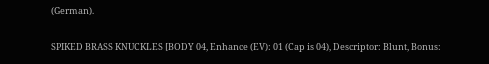(German).

SPIKED BRASS KNUCKLES [BODY 04, Enhance (EV): 01 (Cap is 04), Descriptor: Blunt, Bonus: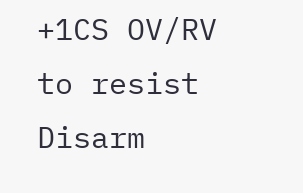+1CS OV/RV to resist Disarm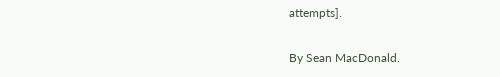attempts].

By Sean MacDonald.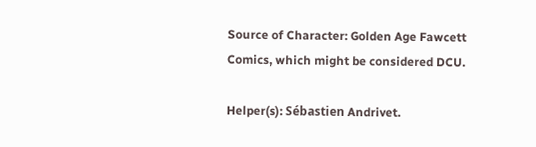Source of Character: Golden Age Fawcett Comics, which might be considered DCU.

Helper(s): Sébastien Andrivet.